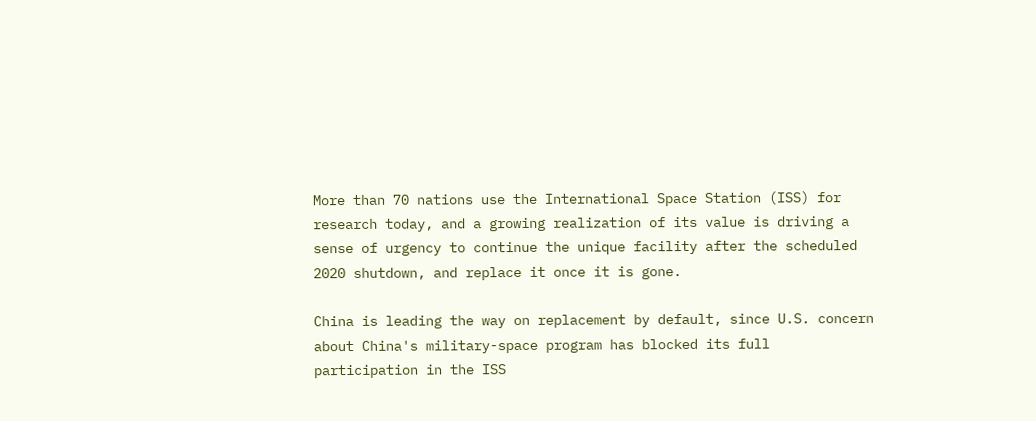More than 70 nations use the International Space Station (ISS) for research today, and a growing realization of its value is driving a sense of urgency to continue the unique facility after the scheduled 2020 shutdown, and replace it once it is gone.

China is leading the way on replacement by default, since U.S. concern about China's military-space program has blocked its full participation in the ISS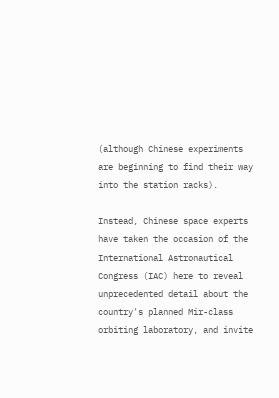(although Chinese experiments are beginning to find their way into the station racks).

Instead, Chinese space experts have taken the occasion of the International Astronautical Congress (IAC) here to reveal unprecedented detail about the country's planned Mir-class orbiting laboratory, and invite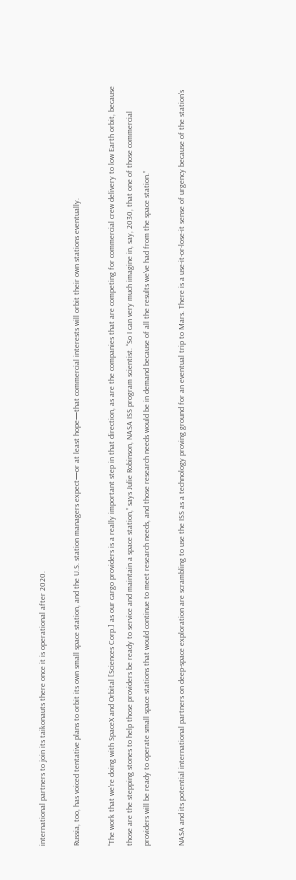international partners to join its taikonauts there once it is operational after 2020.

Russia, too, has voiced tentative plans to orbit its own small space station, and the U.S. station managers expect—or at least hope—that commercial interests will orbit their own stations eventually.

“The work that we're doing with SpaceX and Orbital [Sciences Corp.] as our cargo providers is a really important step in that direction, as are the companies that are competing for commercial crew delivery to low Earth orbit, because those are the stepping stones to help those providers be ready to service and maintain a space station,” says Julie Robinson, NASA ISS program scientist. “So I can very much imagine in, say, 2030, that one of those commercial providers will be ready to operate small space stations that would continue to meet research needs, and those research needs would be in demand because of all the results we've had from the space station.”

NASA and its potential international partners on deep-space exploration are scrambling to use the ISS as a technology proving ground for an eventual trip to Mars. There is a use-it-or-lose-it sense of urgency because of the station's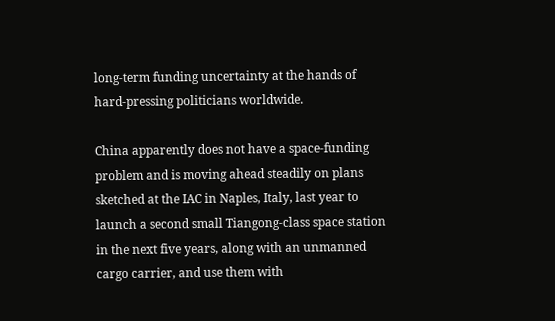long-term funding uncertainty at the hands of hard-pressing politicians worldwide.

China apparently does not have a space-funding problem and is moving ahead steadily on plans sketched at the IAC in Naples, Italy, last year to launch a second small Tiangong-class space station in the next five years, along with an unmanned cargo carrier, and use them with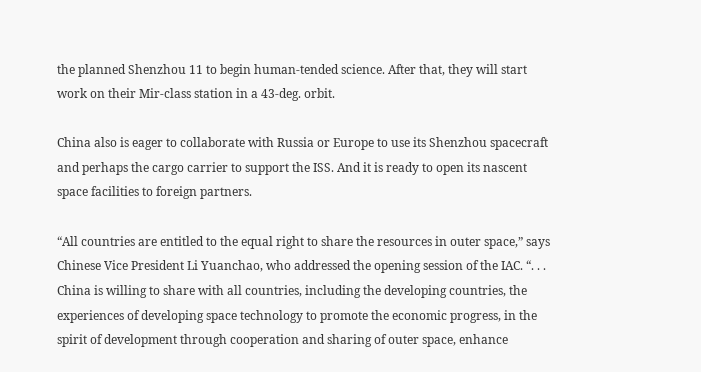the planned Shenzhou 11 to begin human-tended science. After that, they will start work on their Mir-class station in a 43-deg. orbit.

China also is eager to collaborate with Russia or Europe to use its Shenzhou spacecraft and perhaps the cargo carrier to support the ISS. And it is ready to open its nascent space facilities to foreign partners.

“All countries are entitled to the equal right to share the resources in outer space,” says Chinese Vice President Li Yuanchao, who addressed the opening session of the IAC. “. . . China is willing to share with all countries, including the developing countries, the experiences of developing space technology to promote the economic progress, in the spirit of development through cooperation and sharing of outer space, enhance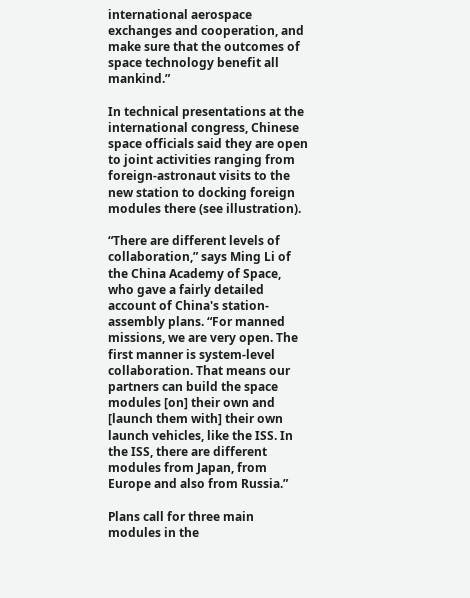international aerospace exchanges and cooperation, and make sure that the outcomes of space technology benefit all mankind.”

In technical presentations at the international congress, Chinese space officials said they are open to joint activities ranging from foreign-astronaut visits to the new station to docking foreign modules there (see illustration).

“There are different levels of collaboration,” says Ming Li of the China Academy of Space, who gave a fairly detailed account of China's station-assembly plans. “For manned missions, we are very open. The first manner is system-level collaboration. That means our partners can build the space modules [on] their own and [launch them with] their own launch vehicles, like the ISS. In the ISS, there are different modules from Japan, from Europe and also from Russia.”

Plans call for three main modules in the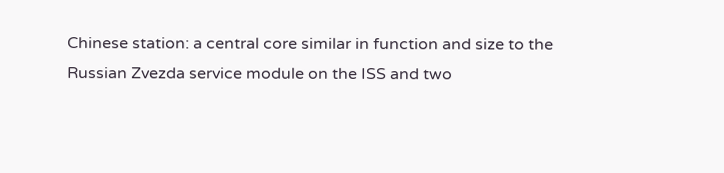Chinese station: a central core similar in function and size to the Russian Zvezda service module on the ISS and two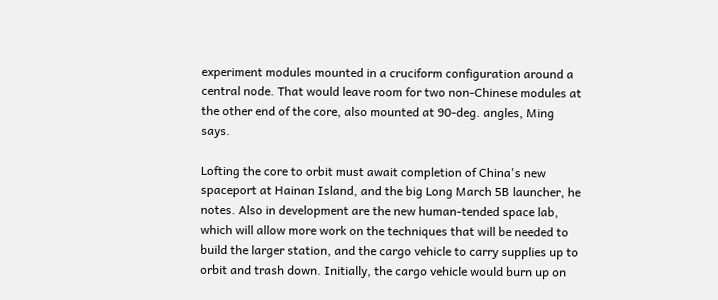experiment modules mounted in a cruciform configuration around a central node. That would leave room for two non-Chinese modules at the other end of the core, also mounted at 90-deg. angles, Ming says.

Lofting the core to orbit must await completion of China's new spaceport at Hainan Island, and the big Long March 5B launcher, he notes. Also in development are the new human-tended space lab, which will allow more work on the techniques that will be needed to build the larger station, and the cargo vehicle to carry supplies up to orbit and trash down. Initially, the cargo vehicle would burn up on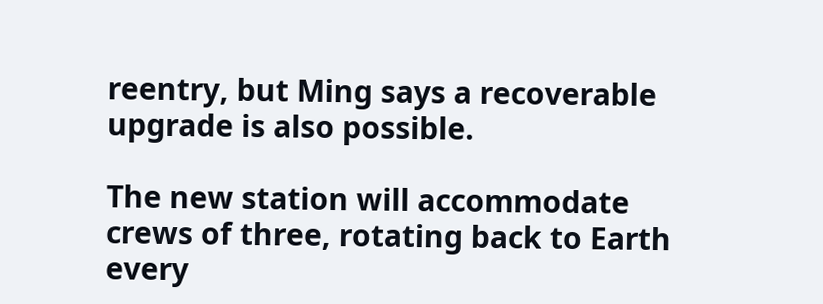reentry, but Ming says a recoverable upgrade is also possible.

The new station will accommodate crews of three, rotating back to Earth every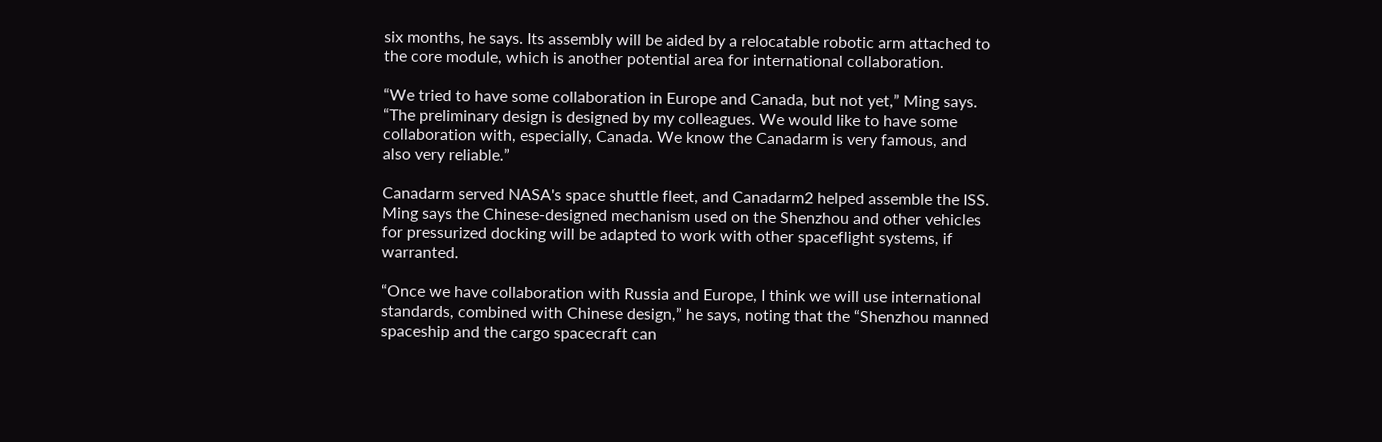six months, he says. Its assembly will be aided by a relocatable robotic arm attached to the core module, which is another potential area for international collaboration.

“We tried to have some collaboration in Europe and Canada, but not yet,” Ming says. “The preliminary design is designed by my colleagues. We would like to have some collaboration with, especially, Canada. We know the Canadarm is very famous, and also very reliable.”

Canadarm served NASA's space shuttle fleet, and Canadarm2 helped assemble the ISS. Ming says the Chinese-designed mechanism used on the Shenzhou and other vehicles for pressurized docking will be adapted to work with other spaceflight systems, if warranted.

“Once we have collaboration with Russia and Europe, I think we will use international standards, combined with Chinese design,” he says, noting that the “Shenzhou manned spaceship and the cargo spacecraft can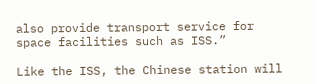also provide transport service for space facilities such as ISS.”

Like the ISS, the Chinese station will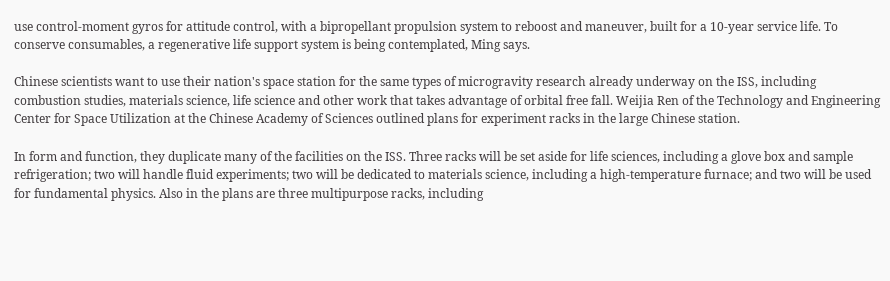use control-moment gyros for attitude control, with a bipropellant propulsion system to reboost and maneuver, built for a 10-year service life. To conserve consumables, a regenerative life support system is being contemplated, Ming says.

Chinese scientists want to use their nation's space station for the same types of microgravity research already underway on the ISS, including combustion studies, materials science, life science and other work that takes advantage of orbital free fall. Weijia Ren of the Technology and Engineering Center for Space Utilization at the Chinese Academy of Sciences outlined plans for experiment racks in the large Chinese station.

In form and function, they duplicate many of the facilities on the ISS. Three racks will be set aside for life sciences, including a glove box and sample refrigeration; two will handle fluid experiments; two will be dedicated to materials science, including a high-temperature furnace; and two will be used for fundamental physics. Also in the plans are three multipurpose racks, including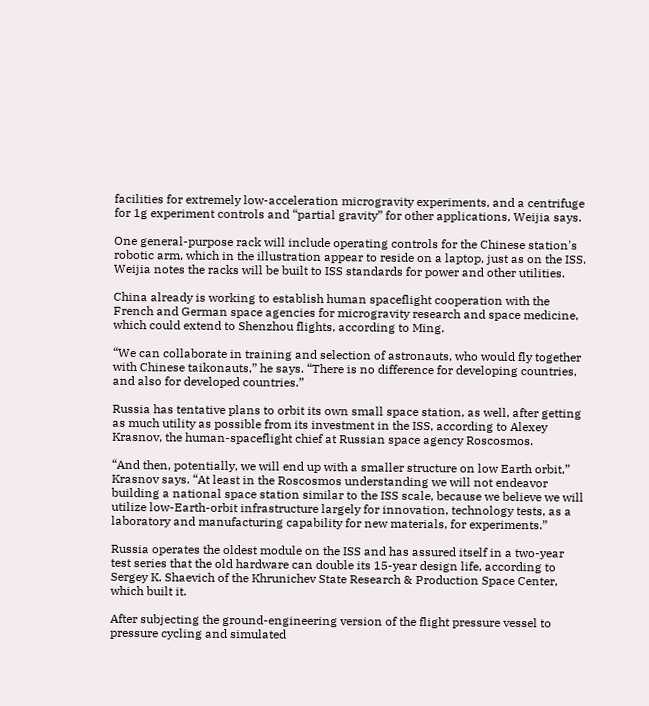facilities for extremely low-acceleration microgravity experiments, and a centrifuge for 1g experiment controls and “partial gravity” for other applications, Weijia says.

One general-purpose rack will include operating controls for the Chinese station's robotic arm, which in the illustration appear to reside on a laptop, just as on the ISS. Weijia notes the racks will be built to ISS standards for power and other utilities.

China already is working to establish human spaceflight cooperation with the French and German space agencies for microgravity research and space medicine, which could extend to Shenzhou flights, according to Ming.

“We can collaborate in training and selection of astronauts, who would fly together with Chinese taikonauts,” he says. “There is no difference for developing countries, and also for developed countries.”

Russia has tentative plans to orbit its own small space station, as well, after getting as much utility as possible from its investment in the ISS, according to Alexey Krasnov, the human-spaceflight chief at Russian space agency Roscosmos.

“And then, potentially, we will end up with a smaller structure on low Earth orbit,” Krasnov says. “At least in the Roscosmos understanding we will not endeavor building a national space station similar to the ISS scale, because we believe we will utilize low-Earth-orbit infrastructure largely for innovation, technology tests, as a laboratory and manufacturing capability for new materials, for experiments.”

Russia operates the oldest module on the ISS and has assured itself in a two-year test series that the old hardware can double its 15-year design life, according to Sergey K. Shaevich of the Khrunichev State Research & Production Space Center, which built it.

After subjecting the ground-engineering version of the flight pressure vessel to pressure cycling and simulated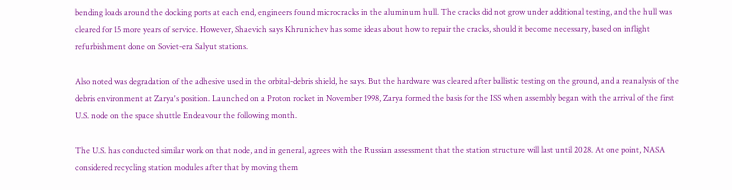bending loads around the docking ports at each end, engineers found microcracks in the aluminum hull. The cracks did not grow under additional testing, and the hull was cleared for 15 more years of service. However, Shaevich says Khrunichev has some ideas about how to repair the cracks, should it become necessary, based on inflight refurbishment done on Soviet-era Salyut stations.

Also noted was degradation of the adhesive used in the orbital-debris shield, he says. But the hardware was cleared after ballistic testing on the ground, and a reanalysis of the debris environment at Zarya's position. Launched on a Proton rocket in November 1998, Zarya formed the basis for the ISS when assembly began with the arrival of the first U.S. node on the space shuttle Endeavour the following month.

The U.S. has conducted similar work on that node, and in general, agrees with the Russian assessment that the station structure will last until 2028. At one point, NASA considered recycling station modules after that by moving them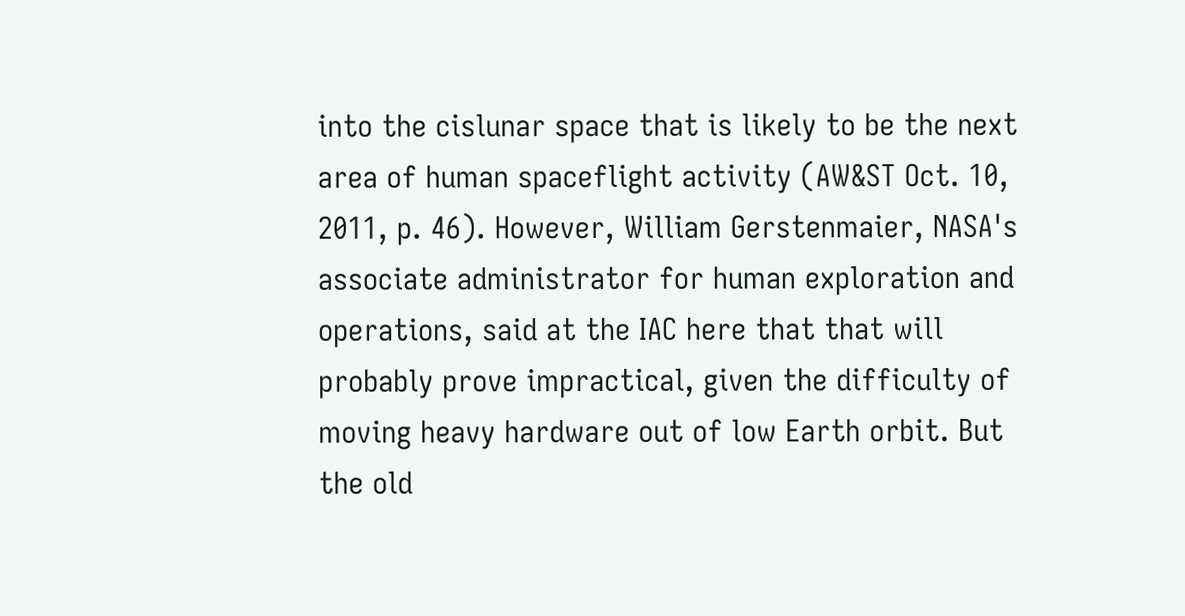into the cislunar space that is likely to be the next area of human spaceflight activity (AW&ST Oct. 10, 2011, p. 46). However, William Gerstenmaier, NASA's associate administrator for human exploration and operations, said at the IAC here that that will probably prove impractical, given the difficulty of moving heavy hardware out of low Earth orbit. But the old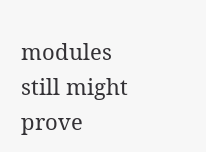modules still might prove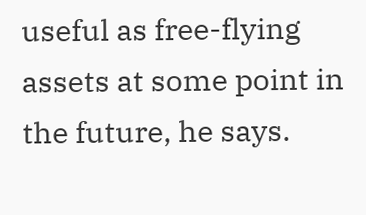useful as free-flying assets at some point in the future, he says.